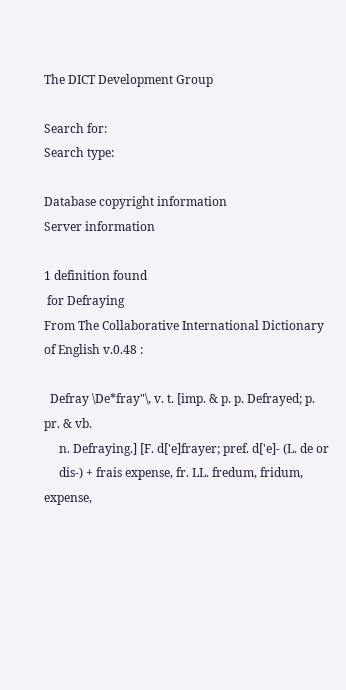The DICT Development Group

Search for:
Search type:

Database copyright information
Server information

1 definition found
 for Defraying
From The Collaborative International Dictionary of English v.0.48 :

  Defray \De*fray"\, v. t. [imp. & p. p. Defrayed; p. pr. & vb.
     n. Defraying.] [F. d['e]frayer; pref. d['e]- (L. de or
     dis-) + frais expense, fr. LL. fredum, fridum, expense,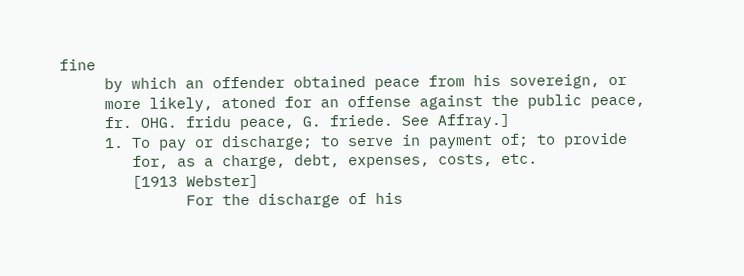fine
     by which an offender obtained peace from his sovereign, or
     more likely, atoned for an offense against the public peace,
     fr. OHG. fridu peace, G. friede. See Affray.]
     1. To pay or discharge; to serve in payment of; to provide
        for, as a charge, debt, expenses, costs, etc.
        [1913 Webster]
              For the discharge of his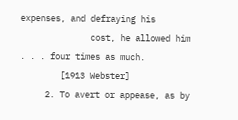expenses, and defraying his
              cost, he allowed him . . . four times as much.
        [1913 Webster]
     2. To avert or appease, as by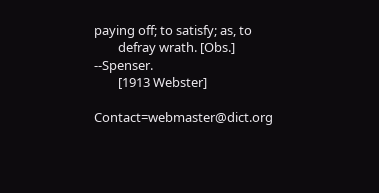paying off; to satisfy; as, to
        defray wrath. [Obs.] --Spenser.
        [1913 Webster]

Contact=webmaster@dict.org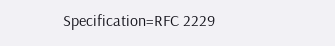Specification=RFC 2229